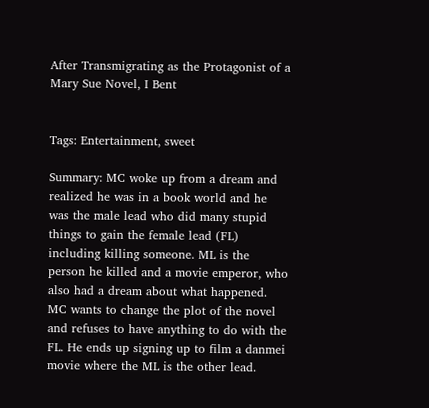After Transmigrating as the Protagonist of a Mary Sue Novel, I Bent


Tags: Entertainment, sweet

Summary: MC woke up from a dream and realized he was in a book world and he was the male lead who did many stupid things to gain the female lead (FL) including killing someone. ML is the person he killed and a movie emperor, who also had a dream about what happened. MC wants to change the plot of the novel and refuses to have anything to do with the FL. He ends up signing up to film a danmei movie where the ML is the other lead.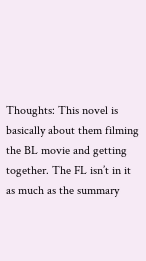Thoughts: This novel is basically about them filming the BL movie and getting together. The FL isn’t in it as much as the summary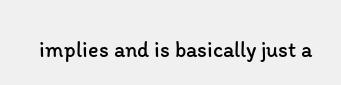implies and is basically just a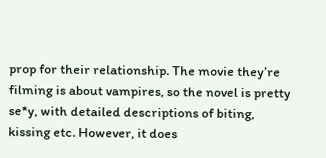prop for their relationship. The movie they’re filming is about vampires, so the novel is pretty se*y, with detailed descriptions of biting, kissing etc. However, it does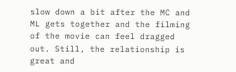slow down a bit after the MC and ML gets together and the filming of the movie can feel dragged out. Still, the relationship is great and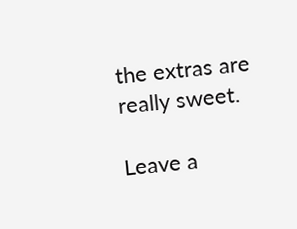the extras are really sweet.

Leave a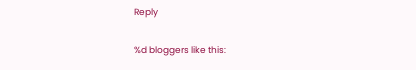Reply

%d bloggers like this: